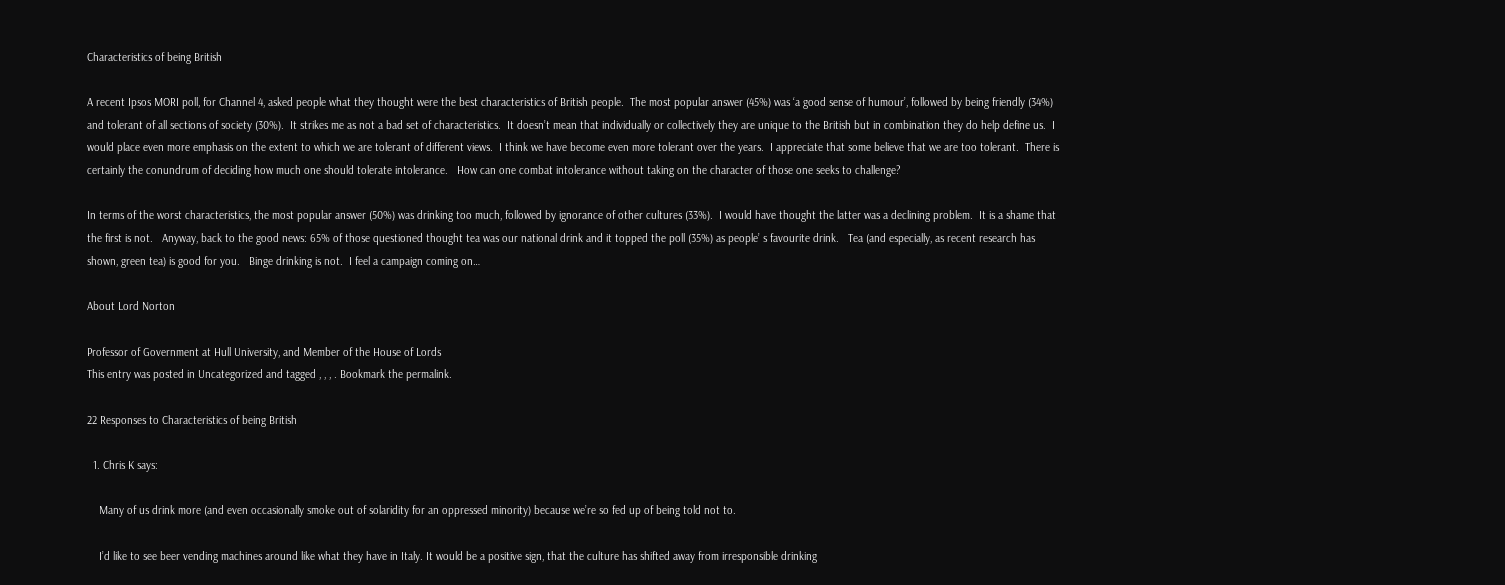Characteristics of being British

A recent Ipsos MORI poll, for Channel 4, asked people what they thought were the best characteristics of British people.  The most popular answer (45%) was ‘a good sense of humour’, followed by being friendly (34%) and tolerant of all sections of society (30%).  It strikes me as not a bad set of characteristics.  It doesn’t mean that individually or collectively they are unique to the British but in combination they do help define us.  I would place even more emphasis on the extent to which we are tolerant of different views.  I think we have become even more tolerant over the years.  I appreciate that some believe that we are too tolerant.  There is certainly the conundrum of deciding how much one should tolerate intolerance.   How can one combat intolerance without taking on the character of those one seeks to challenge?

In terms of the worst characteristics, the most popular answer (50%) was drinking too much, followed by ignorance of other cultures (33%).  I would have thought the latter was a declining problem.  It is a shame that the first is not.   Anyway, back to the good news: 65% of those questioned thought tea was our national drink and it topped the poll (35%) as people’ s favourite drink.   Tea (and especially, as recent research has shown, green tea) is good for you.   Binge drinking is not.  I feel a campaign coming on…

About Lord Norton

Professor of Government at Hull University, and Member of the House of Lords
This entry was posted in Uncategorized and tagged , , , . Bookmark the permalink.

22 Responses to Characteristics of being British

  1. Chris K says:

    Many of us drink more (and even occasionally smoke out of solaridity for an oppressed minority) because we’re so fed up of being told not to.

    I’d like to see beer vending machines around like what they have in Italy. It would be a positive sign, that the culture has shifted away from irresponsible drinking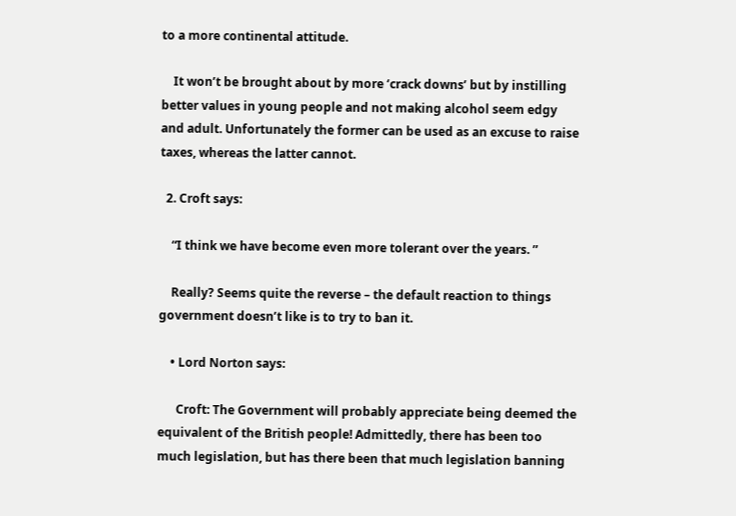to a more continental attitude.

    It won’t be brought about by more ‘crack downs’ but by instilling better values in young people and not making alcohol seem edgy and adult. Unfortunately the former can be used as an excuse to raise taxes, whereas the latter cannot.

  2. Croft says:

    “I think we have become even more tolerant over the years. ”

    Really? Seems quite the reverse – the default reaction to things government doesn’t like is to try to ban it.

    • Lord Norton says:

      Croft: The Government will probably appreciate being deemed the equivalent of the British people! Admittedly, there has been too much legislation, but has there been that much legislation banning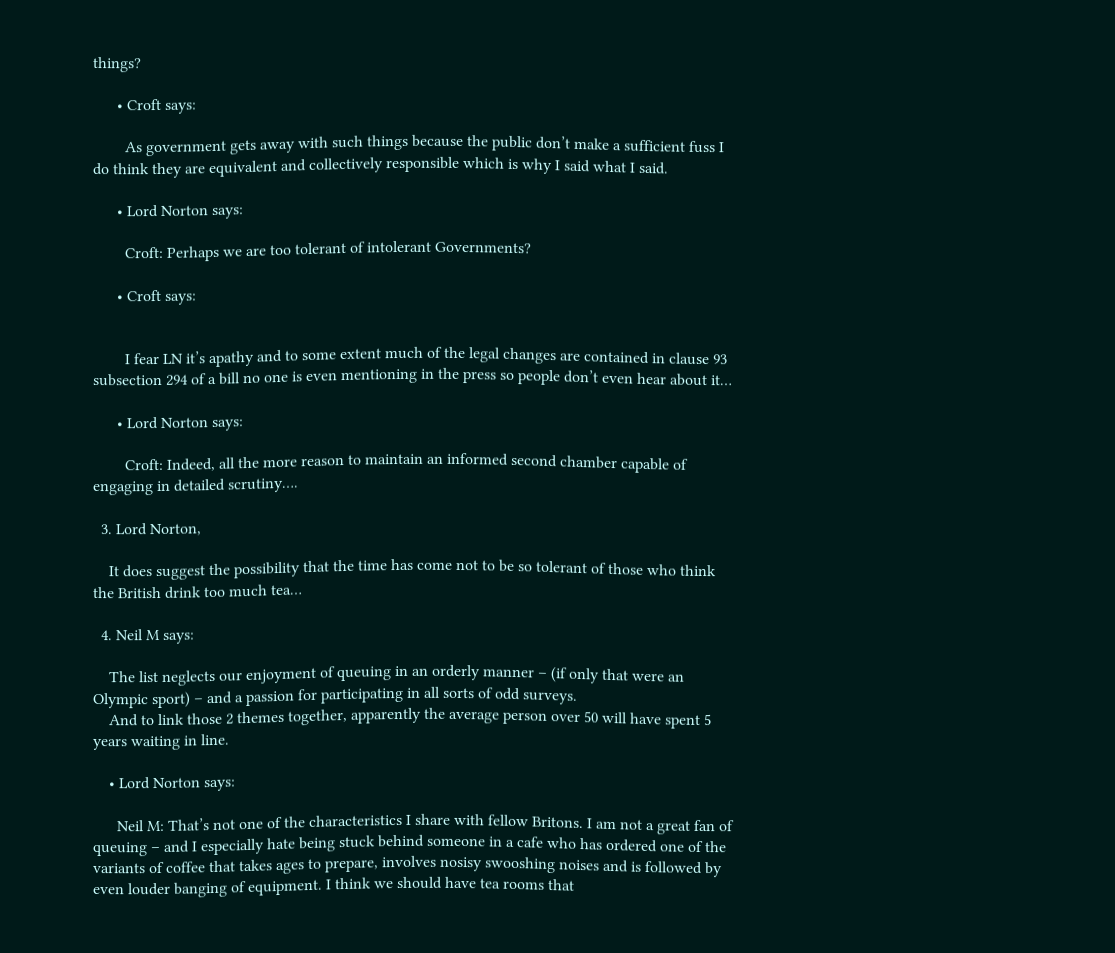things?

      • Croft says:

        As government gets away with such things because the public don’t make a sufficient fuss I do think they are equivalent and collectively responsible which is why I said what I said.

      • Lord Norton says:

        Croft: Perhaps we are too tolerant of intolerant Governments?

      • Croft says:


        I fear LN it’s apathy and to some extent much of the legal changes are contained in clause 93 subsection 294 of a bill no one is even mentioning in the press so people don’t even hear about it…

      • Lord Norton says:

        Croft: Indeed, all the more reason to maintain an informed second chamber capable of engaging in detailed scrutiny….

  3. Lord Norton,

    It does suggest the possibility that the time has come not to be so tolerant of those who think the British drink too much tea…

  4. Neil M says:

    The list neglects our enjoyment of queuing in an orderly manner – (if only that were an Olympic sport) – and a passion for participating in all sorts of odd surveys.
    And to link those 2 themes together, apparently the average person over 50 will have spent 5 years waiting in line.

    • Lord Norton says:

      Neil M: That’s not one of the characteristics I share with fellow Britons. I am not a great fan of queuing – and I especially hate being stuck behind someone in a cafe who has ordered one of the variants of coffee that takes ages to prepare, involves nosisy swooshing noises and is followed by even louder banging of equipment. I think we should have tea rooms that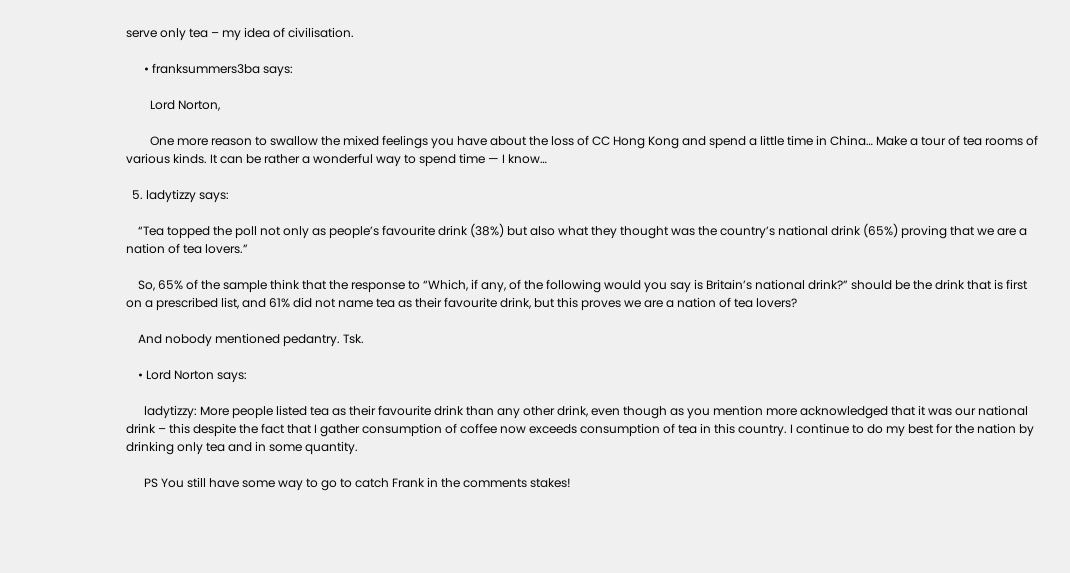serve only tea – my idea of civilisation.

      • franksummers3ba says:

        Lord Norton,

        One more reason to swallow the mixed feelings you have about the loss of CC Hong Kong and spend a little time in China… Make a tour of tea rooms of various kinds. It can be rather a wonderful way to spend time — I know…

  5. ladytizzy says:

    “Tea topped the poll not only as people’s favourite drink (38%) but also what they thought was the country’s national drink (65%) proving that we are a nation of tea lovers.”

    So, 65% of the sample think that the response to “Which, if any, of the following would you say is Britain’s national drink?” should be the drink that is first on a prescribed list, and 61% did not name tea as their favourite drink, but this proves we are a nation of tea lovers?

    And nobody mentioned pedantry. Tsk.

    • Lord Norton says:

      ladytizzy: More people listed tea as their favourite drink than any other drink, even though as you mention more acknowledged that it was our national drink – this despite the fact that I gather consumption of coffee now exceeds consumption of tea in this country. I continue to do my best for the nation by drinking only tea and in some quantity.

      PS You still have some way to go to catch Frank in the comments stakes!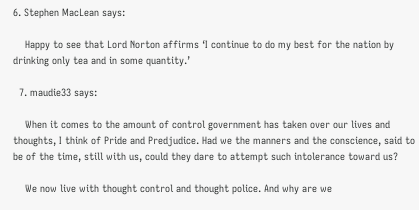6. Stephen MacLean says:

    Happy to see that Lord Norton affirms ‘I continue to do my best for the nation by drinking only tea and in some quantity.’

  7. maudie33 says:

    When it comes to the amount of control government has taken over our lives and thoughts, I think of Pride and Predjudice. Had we the manners and the conscience, said to be of the time, still with us, could they dare to attempt such intolerance toward us?

    We now live with thought control and thought police. And why are we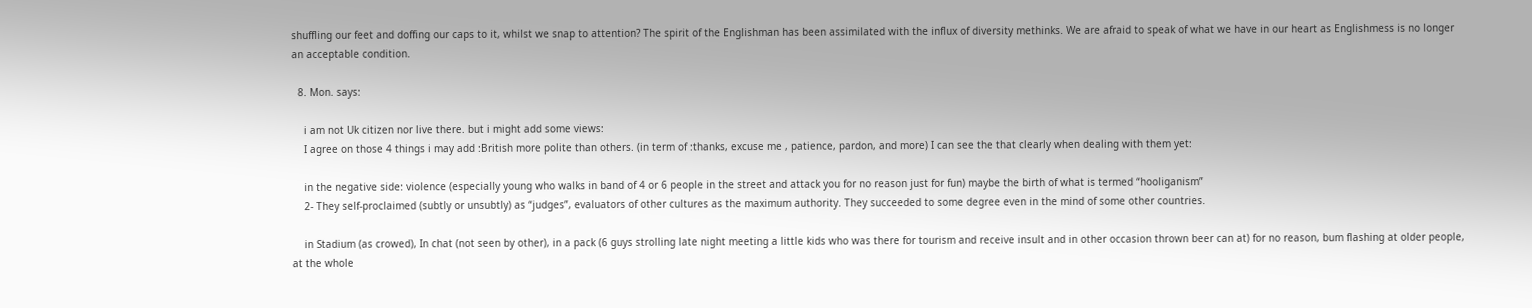shuffling our feet and doffing our caps to it, whilst we snap to attention? The spirit of the Englishman has been assimilated with the influx of diversity methinks. We are afraid to speak of what we have in our heart as Englishmess is no longer an acceptable condition.

  8. Mon. says:

    i am not Uk citizen nor live there. but i might add some views:
    I agree on those 4 things i may add :British more polite than others. (in term of :thanks, excuse me , patience, pardon, and more) I can see the that clearly when dealing with them yet:

    in the negative side: violence (especially young who walks in band of 4 or 6 people in the street and attack you for no reason just for fun) maybe the birth of what is termed “hooliganism”
    2- They self-proclaimed (subtly or unsubtly) as “judges”, evaluators of other cultures as the maximum authority. They succeeded to some degree even in the mind of some other countries.

    in Stadium (as crowed), In chat (not seen by other), in a pack (6 guys strolling late night meeting a little kids who was there for tourism and receive insult and in other occasion thrown beer can at) for no reason, bum flashing at older people, at the whole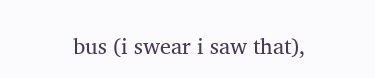bus (i swear i saw that),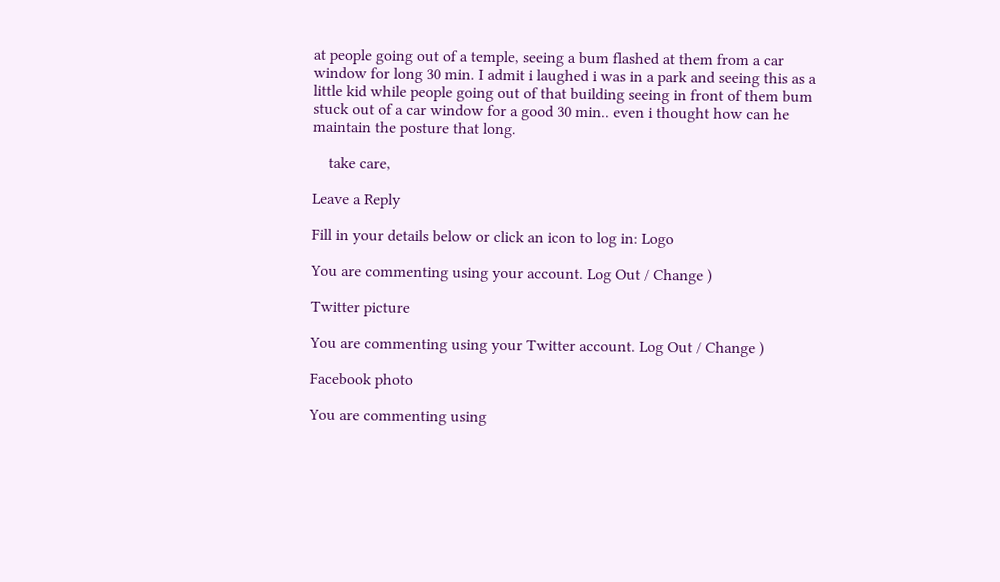at people going out of a temple, seeing a bum flashed at them from a car window for long 30 min. I admit i laughed i was in a park and seeing this as a little kid while people going out of that building seeing in front of them bum stuck out of a car window for a good 30 min.. even i thought how can he maintain the posture that long.

    take care,

Leave a Reply

Fill in your details below or click an icon to log in: Logo

You are commenting using your account. Log Out / Change )

Twitter picture

You are commenting using your Twitter account. Log Out / Change )

Facebook photo

You are commenting using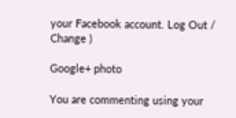your Facebook account. Log Out / Change )

Google+ photo

You are commenting using your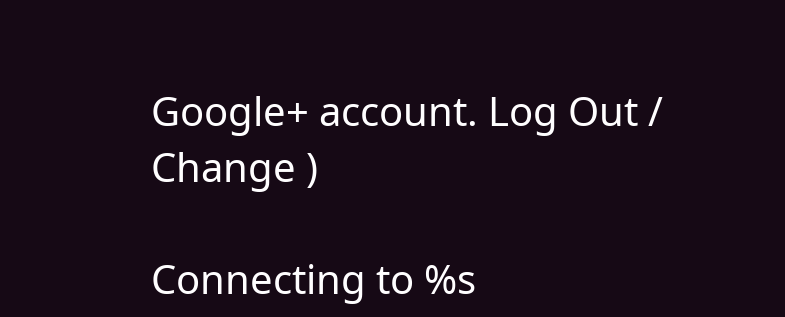Google+ account. Log Out / Change )

Connecting to %s